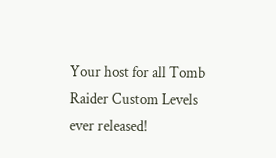Your host for all Tomb Raider Custom Levels ever released!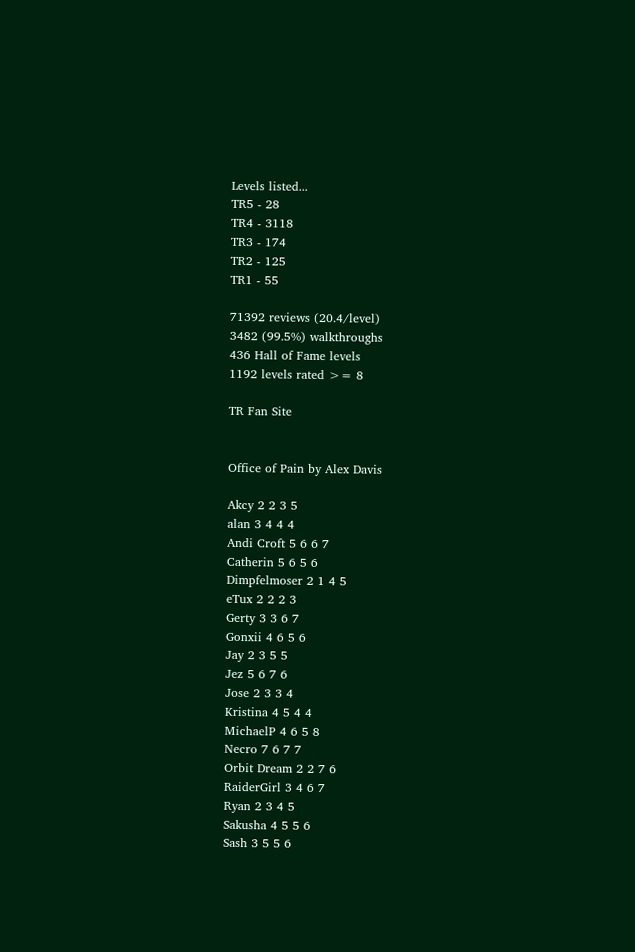Levels listed...
TR5 - 28
TR4 - 3118
TR3 - 174
TR2 - 125
TR1 - 55

71392 reviews (20.4/level)
3482 (99.5%) walkthroughs
436 Hall of Fame levels
1192 levels rated >= 8

TR Fan Site


Office of Pain by Alex Davis

Akcy 2 2 3 5
alan 3 4 4 4
Andi Croft 5 6 6 7
Catherin 5 6 5 6
Dimpfelmoser 2 1 4 5
eTux 2 2 2 3
Gerty 3 3 6 7
Gonxii 4 6 5 6
Jay 2 3 5 5
Jez 5 6 7 6
Jose 2 3 3 4
Kristina 4 5 4 4
MichaelP 4 6 5 8
Necro 7 6 7 7
Orbit Dream 2 2 7 6
RaiderGirl 3 4 6 7
Ryan 2 3 4 5
Sakusha 4 5 5 6
Sash 3 5 5 6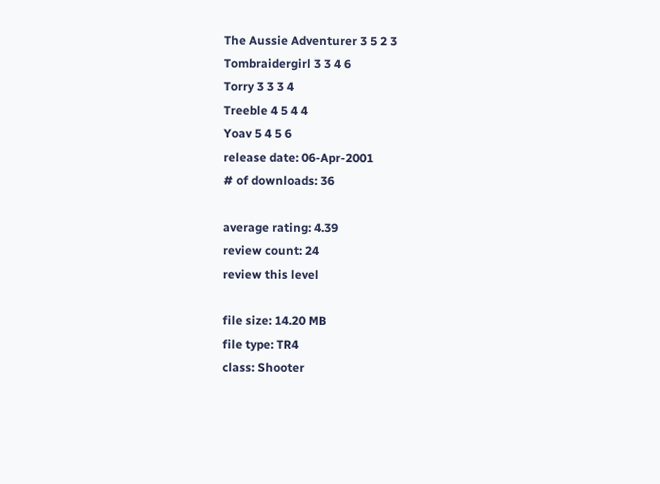The Aussie Adventurer 3 5 2 3
Tombraidergirl 3 3 4 6
Torry 3 3 3 4
Treeble 4 5 4 4
Yoav 5 4 5 6
release date: 06-Apr-2001
# of downloads: 36

average rating: 4.39
review count: 24
review this level

file size: 14.20 MB
file type: TR4
class: Shooter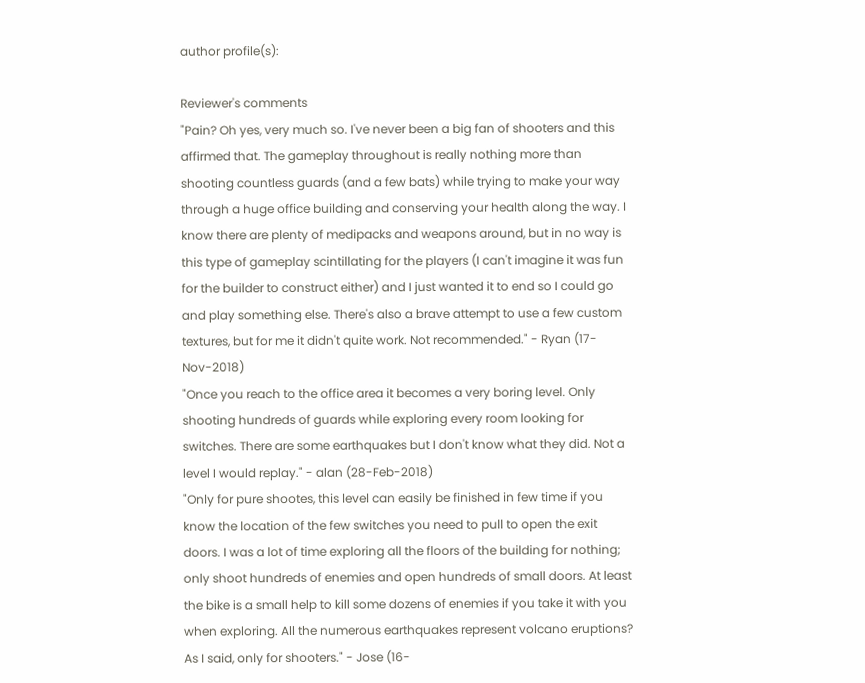author profile(s):

Reviewer's comments
"Pain? Oh yes, very much so. I've never been a big fan of shooters and this affirmed that. The gameplay throughout is really nothing more than shooting countless guards (and a few bats) while trying to make your way through a huge office building and conserving your health along the way. I know there are plenty of medipacks and weapons around, but in no way is this type of gameplay scintillating for the players (I can't imagine it was fun for the builder to construct either) and I just wanted it to end so I could go and play something else. There's also a brave attempt to use a few custom textures, but for me it didn't quite work. Not recommended." - Ryan (17-Nov-2018)
"Once you reach to the office area it becomes a very boring level. Only shooting hundreds of guards while exploring every room looking for switches. There are some earthquakes but I don't know what they did. Not a level I would replay." - alan (28-Feb-2018)
"Only for pure shootes, this level can easily be finished in few time if you know the location of the few switches you need to pull to open the exit doors. I was a lot of time exploring all the floors of the building for nothing; only shoot hundreds of enemies and open hundreds of small doors. At least the bike is a small help to kill some dozens of enemies if you take it with you when exploring. All the numerous earthquakes represent volcano eruptions? As I said, only for shooters." - Jose (16-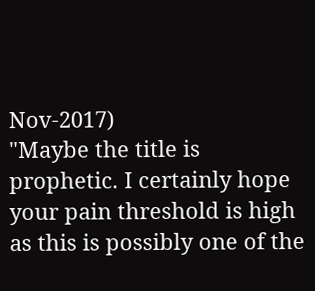Nov-2017)
"Maybe the title is prophetic. I certainly hope your pain threshold is high as this is possibly one of the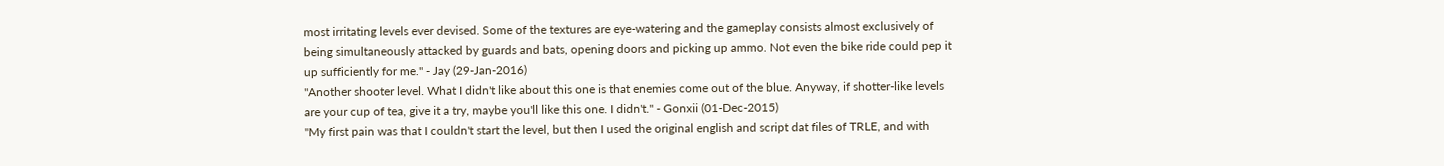most irritating levels ever devised. Some of the textures are eye-watering and the gameplay consists almost exclusively of being simultaneously attacked by guards and bats, opening doors and picking up ammo. Not even the bike ride could pep it up sufficiently for me." - Jay (29-Jan-2016)
"Another shooter level. What I didn't like about this one is that enemies come out of the blue. Anyway, if shotter-like levels are your cup of tea, give it a try, maybe you'll like this one. I didn't." - Gonxii (01-Dec-2015)
"My first pain was that I couldn't start the level, but then I used the original english and script dat files of TRLE, and with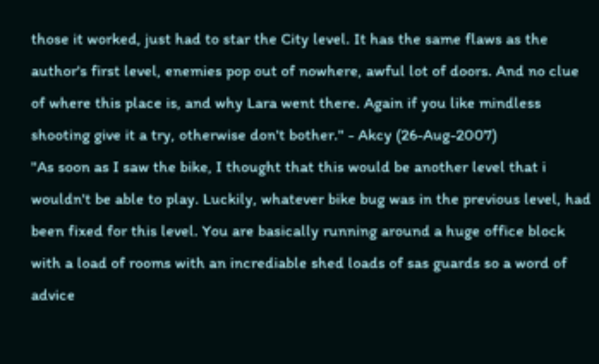those it worked, just had to star the City level. It has the same flaws as the author's first level, enemies pop out of nowhere, awful lot of doors. And no clue of where this place is, and why Lara went there. Again if you like mindless shooting give it a try, otherwise don't bother." - Akcy (26-Aug-2007)
"As soon as I saw the bike, I thought that this would be another level that i wouldn't be able to play. Luckily, whatever bike bug was in the previous level, had been fixed for this level. You are basically running around a huge office block with a load of rooms with an incrediable shed loads of sas guards so a word of advice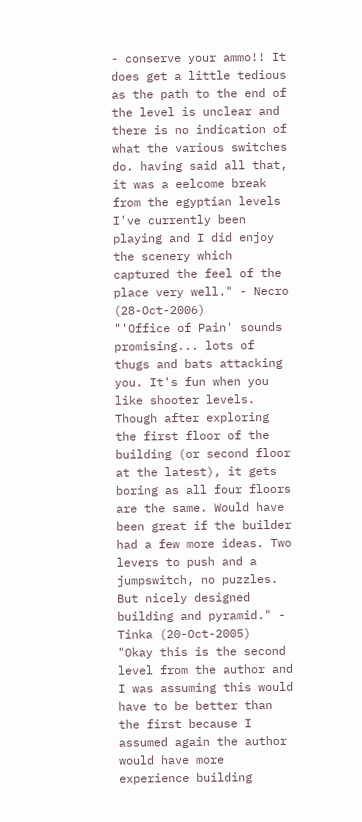- conserve your ammo!! It does get a little tedious as the path to the end of the level is unclear and there is no indication of what the various switches do. having said all that, it was a eelcome break from the egyptian levels I've currently been playing and I did enjoy the scenery which captured the feel of the place very well." - Necro (28-Oct-2006)
"'Office of Pain' sounds promising... lots of thugs and bats attacking you. It's fun when you like shooter levels. Though after exploring the first floor of the building (or second floor at the latest), it gets boring as all four floors are the same. Would have been great if the builder had a few more ideas. Two levers to push and a jumpswitch, no puzzles. But nicely designed building and pyramid." - Tinka (20-Oct-2005)
"Okay this is the second level from the author and I was assuming this would have to be better than the first because I assumed again the author would have more experience building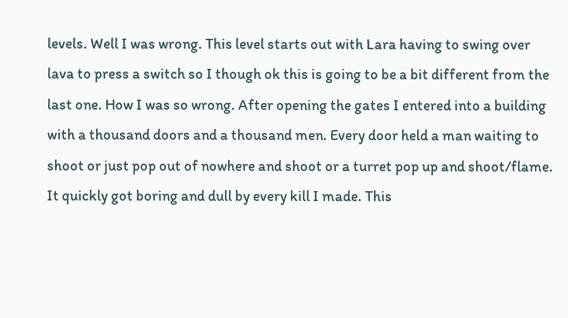levels. Well I was wrong. This level starts out with Lara having to swing over lava to press a switch so I though ok this is going to be a bit different from the last one. How I was so wrong. After opening the gates I entered into a building with a thousand doors and a thousand men. Every door held a man waiting to shoot or just pop out of nowhere and shoot or a turret pop up and shoot/flame. It quickly got boring and dull by every kill I made. This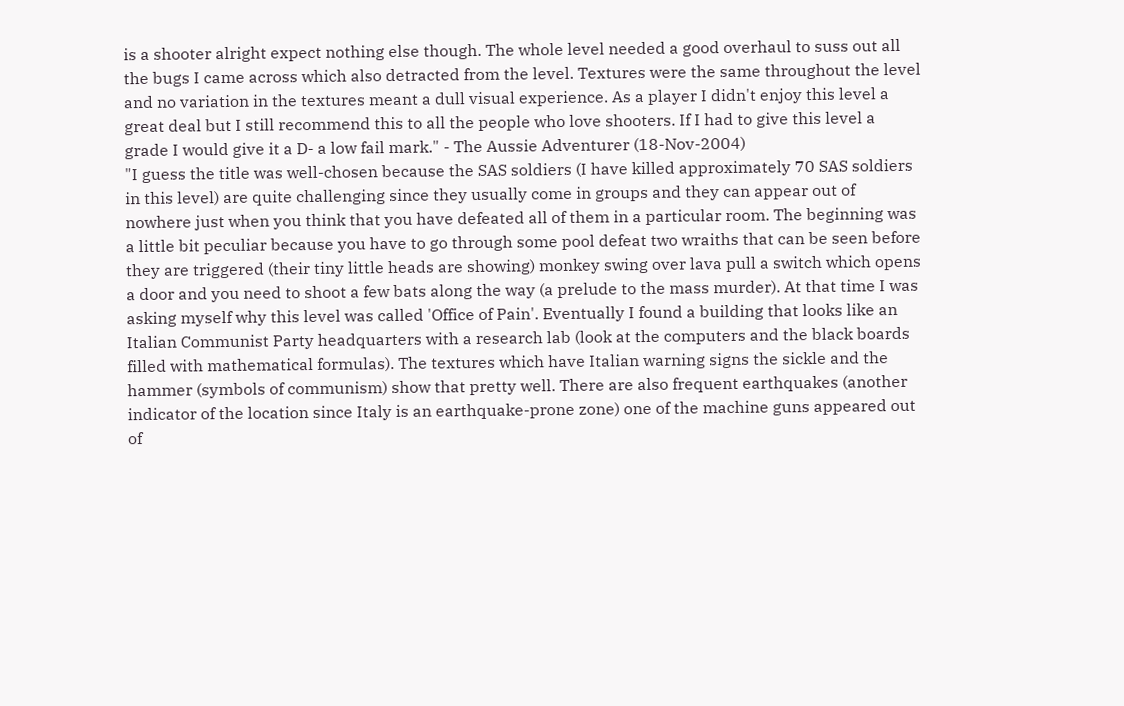is a shooter alright expect nothing else though. The whole level needed a good overhaul to suss out all the bugs I came across which also detracted from the level. Textures were the same throughout the level and no variation in the textures meant a dull visual experience. As a player I didn't enjoy this level a great deal but I still recommend this to all the people who love shooters. If I had to give this level a grade I would give it a D- a low fail mark." - The Aussie Adventurer (18-Nov-2004)
"I guess the title was well-chosen because the SAS soldiers (I have killed approximately 70 SAS soldiers in this level) are quite challenging since they usually come in groups and they can appear out of nowhere just when you think that you have defeated all of them in a particular room. The beginning was a little bit peculiar because you have to go through some pool defeat two wraiths that can be seen before they are triggered (their tiny little heads are showing) monkey swing over lava pull a switch which opens a door and you need to shoot a few bats along the way (a prelude to the mass murder). At that time I was asking myself why this level was called 'Office of Pain'. Eventually I found a building that looks like an Italian Communist Party headquarters with a research lab (look at the computers and the black boards filled with mathematical formulas). The textures which have Italian warning signs the sickle and the hammer (symbols of communism) show that pretty well. There are also frequent earthquakes (another indicator of the location since Italy is an earthquake-prone zone) one of the machine guns appeared out of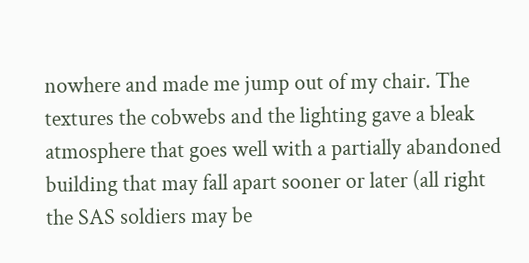nowhere and made me jump out of my chair. The textures the cobwebs and the lighting gave a bleak atmosphere that goes well with a partially abandoned building that may fall apart sooner or later (all right the SAS soldiers may be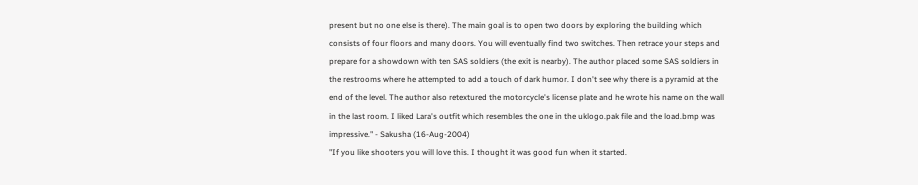present but no one else is there). The main goal is to open two doors by exploring the building which consists of four floors and many doors. You will eventually find two switches. Then retrace your steps and prepare for a showdown with ten SAS soldiers (the exit is nearby). The author placed some SAS soldiers in the restrooms where he attempted to add a touch of dark humor. I don't see why there is a pyramid at the end of the level. The author also retextured the motorcycle's license plate and he wrote his name on the wall in the last room. I liked Lara's outfit which resembles the one in the uklogo.pak file and the load.bmp was impressive." - Sakusha (16-Aug-2004)
"If you like shooters you will love this. I thought it was good fun when it started.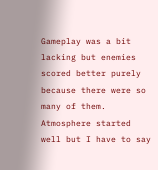Gameplay was a bit lacking but enemies scored better purely because there were so many of them. Atmosphere started well but I have to say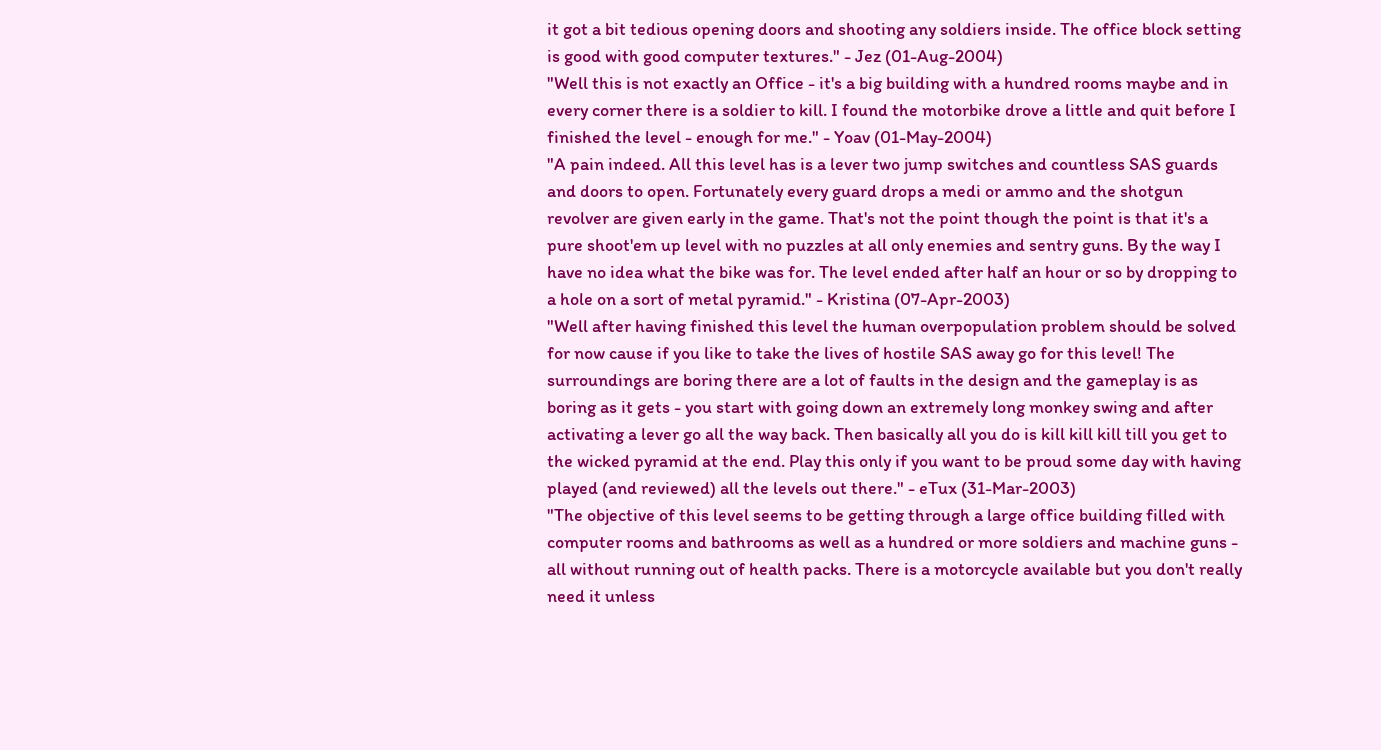it got a bit tedious opening doors and shooting any soldiers inside. The office block setting is good with good computer textures." - Jez (01-Aug-2004)
"Well this is not exactly an Office - it's a big building with a hundred rooms maybe and in every corner there is a soldier to kill. I found the motorbike drove a little and quit before I finished the level - enough for me." - Yoav (01-May-2004)
"A pain indeed. All this level has is a lever two jump switches and countless SAS guards and doors to open. Fortunately every guard drops a medi or ammo and the shotgun revolver are given early in the game. That's not the point though the point is that it's a pure shoot'em up level with no puzzles at all only enemies and sentry guns. By the way I have no idea what the bike was for. The level ended after half an hour or so by dropping to a hole on a sort of metal pyramid." - Kristina (07-Apr-2003)
"Well after having finished this level the human overpopulation problem should be solved for now cause if you like to take the lives of hostile SAS away go for this level! The surroundings are boring there are a lot of faults in the design and the gameplay is as boring as it gets - you start with going down an extremely long monkey swing and after activating a lever go all the way back. Then basically all you do is kill kill kill till you get to the wicked pyramid at the end. Play this only if you want to be proud some day with having played (and reviewed) all the levels out there." - eTux (31-Mar-2003)
"The objective of this level seems to be getting through a large office building filled with computer rooms and bathrooms as well as a hundred or more soldiers and machine guns - all without running out of health packs. There is a motorcycle available but you don't really need it unless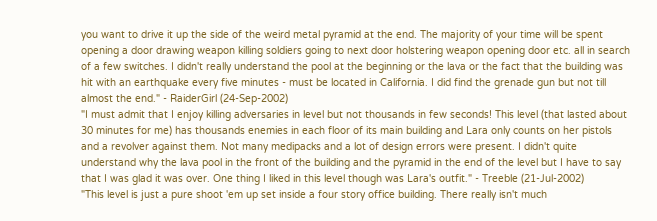you want to drive it up the side of the weird metal pyramid at the end. The majority of your time will be spent opening a door drawing weapon killing soldiers going to next door holstering weapon opening door etc. all in search of a few switches. I didn't really understand the pool at the beginning or the lava or the fact that the building was hit with an earthquake every five minutes - must be located in California. I did find the grenade gun but not till almost the end." - RaiderGirl (24-Sep-2002)
"I must admit that I enjoy killing adversaries in level but not thousands in few seconds! This level (that lasted about 30 minutes for me) has thousands enemies in each floor of its main building and Lara only counts on her pistols and a revolver against them. Not many medipacks and a lot of design errors were present. I didn't quite understand why the lava pool in the front of the building and the pyramid in the end of the level but I have to say that I was glad it was over. One thing I liked in this level though was Lara's outfit." - Treeble (21-Jul-2002)
"This level is just a pure shoot 'em up set inside a four story office building. There really isn't much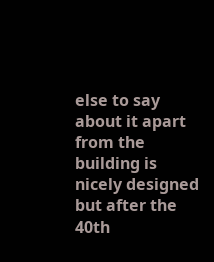else to say about it apart from the building is nicely designed but after the 40th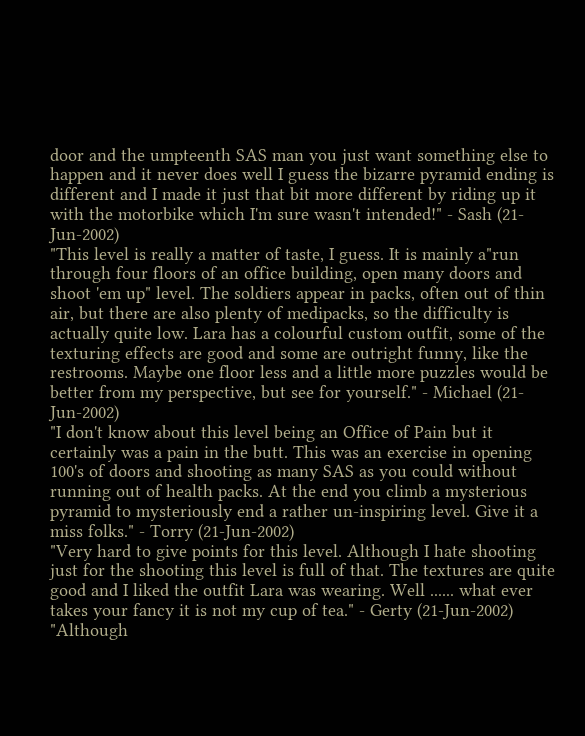door and the umpteenth SAS man you just want something else to happen and it never does well I guess the bizarre pyramid ending is different and I made it just that bit more different by riding up it with the motorbike which I'm sure wasn't intended!" - Sash (21-Jun-2002)
"This level is really a matter of taste, I guess. It is mainly a"run through four floors of an office building, open many doors and shoot 'em up" level. The soldiers appear in packs, often out of thin air, but there are also plenty of medipacks, so the difficulty is actually quite low. Lara has a colourful custom outfit, some of the texturing effects are good and some are outright funny, like the restrooms. Maybe one floor less and a little more puzzles would be better from my perspective, but see for yourself." - Michael (21-Jun-2002)
"I don't know about this level being an Office of Pain but it certainly was a pain in the butt. This was an exercise in opening 100's of doors and shooting as many SAS as you could without running out of health packs. At the end you climb a mysterious pyramid to mysteriously end a rather un-inspiring level. Give it a miss folks." - Torry (21-Jun-2002)
"Very hard to give points for this level. Although I hate shooting just for the shooting this level is full of that. The textures are quite good and I liked the outfit Lara was wearing. Well ...... what ever takes your fancy it is not my cup of tea." - Gerty (21-Jun-2002)
"Although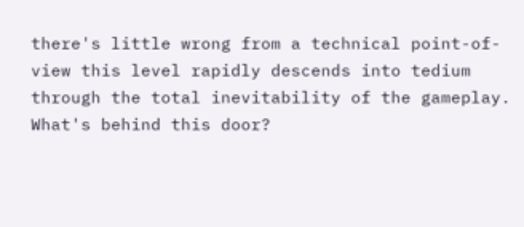there's little wrong from a technical point-of-view this level rapidly descends into tedium through the total inevitability of the gameplay. What's behind this door?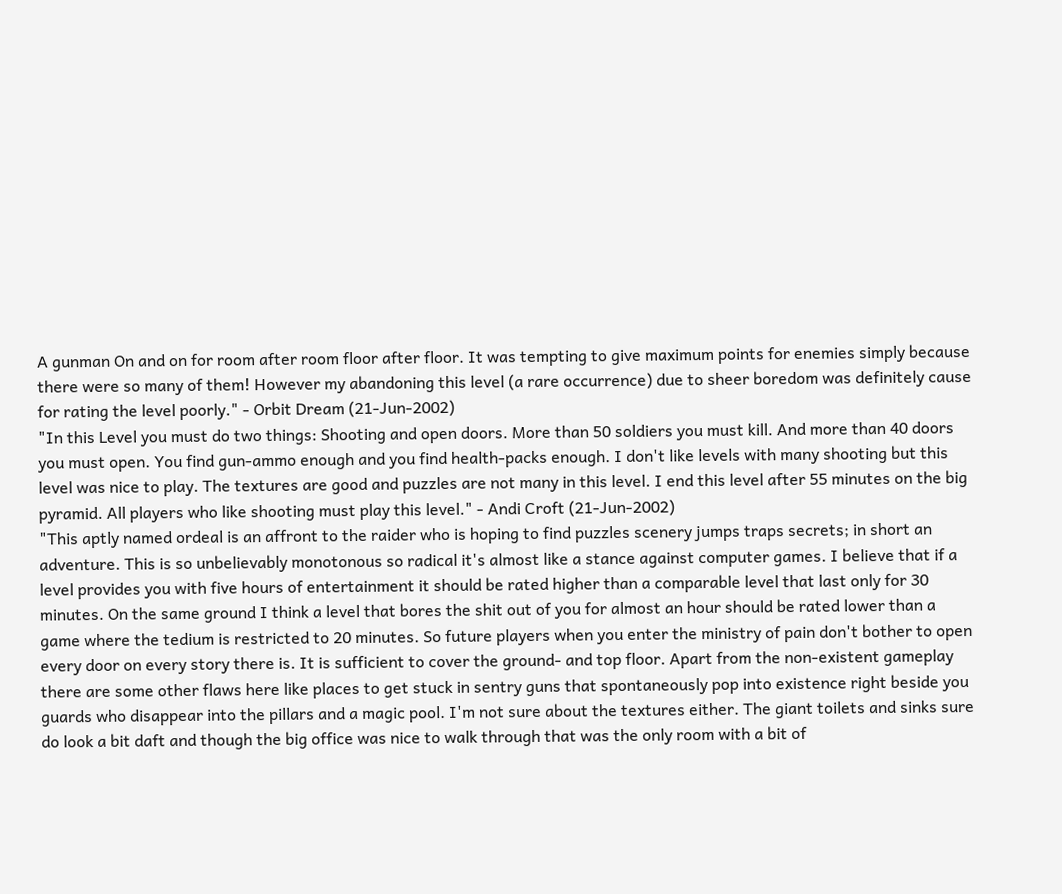A gunman On and on for room after room floor after floor. It was tempting to give maximum points for enemies simply because there were so many of them! However my abandoning this level (a rare occurrence) due to sheer boredom was definitely cause for rating the level poorly." - Orbit Dream (21-Jun-2002)
"In this Level you must do two things: Shooting and open doors. More than 50 soldiers you must kill. And more than 40 doors you must open. You find gun-ammo enough and you find health-packs enough. I don't like levels with many shooting but this level was nice to play. The textures are good and puzzles are not many in this level. I end this level after 55 minutes on the big pyramid. All players who like shooting must play this level." - Andi Croft (21-Jun-2002)
"This aptly named ordeal is an affront to the raider who is hoping to find puzzles scenery jumps traps secrets; in short an adventure. This is so unbelievably monotonous so radical it's almost like a stance against computer games. I believe that if a level provides you with five hours of entertainment it should be rated higher than a comparable level that last only for 30 minutes. On the same ground I think a level that bores the shit out of you for almost an hour should be rated lower than a game where the tedium is restricted to 20 minutes. So future players when you enter the ministry of pain don't bother to open every door on every story there is. It is sufficient to cover the ground- and top floor. Apart from the non-existent gameplay there are some other flaws here like places to get stuck in sentry guns that spontaneously pop into existence right beside you guards who disappear into the pillars and a magic pool. I'm not sure about the textures either. The giant toilets and sinks sure do look a bit daft and though the big office was nice to walk through that was the only room with a bit of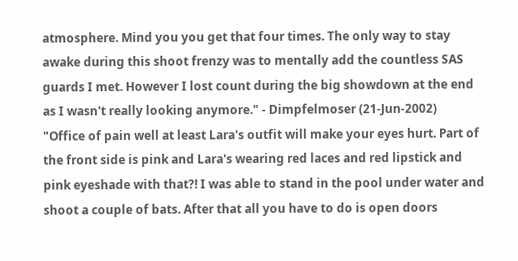atmosphere. Mind you you get that four times. The only way to stay awake during this shoot frenzy was to mentally add the countless SAS guards I met. However I lost count during the big showdown at the end as I wasn't really looking anymore." - Dimpfelmoser (21-Jun-2002)
"Office of pain well at least Lara's outfit will make your eyes hurt. Part of the front side is pink and Lara's wearing red laces and red lipstick and pink eyeshade with that?! I was able to stand in the pool under water and shoot a couple of bats. After that all you have to do is open doors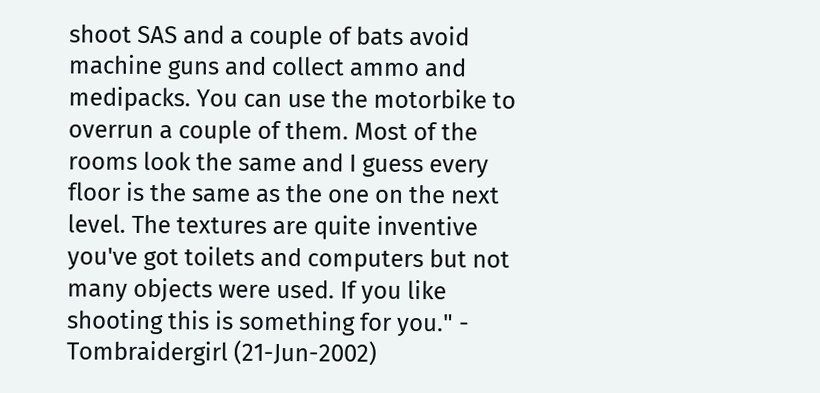shoot SAS and a couple of bats avoid machine guns and collect ammo and medipacks. You can use the motorbike to overrun a couple of them. Most of the rooms look the same and I guess every floor is the same as the one on the next level. The textures are quite inventive you've got toilets and computers but not many objects were used. If you like shooting this is something for you." - Tombraidergirl (21-Jun-2002)